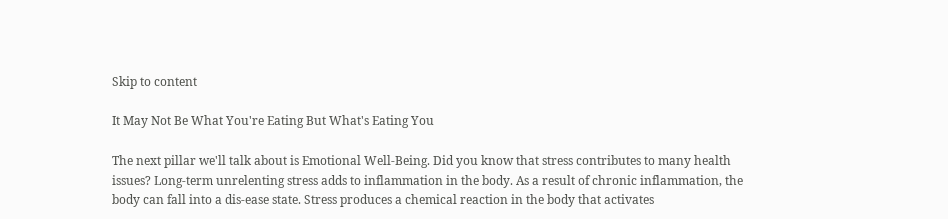Skip to content

It May Not Be What You're Eating But What's Eating You

The next pillar we'll talk about is Emotional Well-Being. Did you know that stress contributes to many health issues? Long-term unrelenting stress adds to inflammation in the body. As a result of chronic inflammation, the body can fall into a dis-ease state. Stress produces a chemical reaction in the body that activates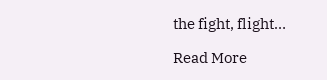the fight, flight…

Read More